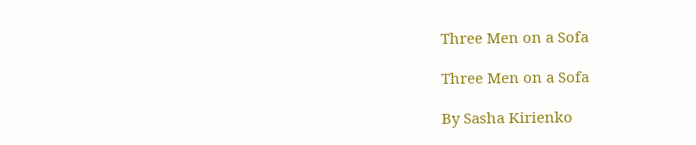Three Men on a Sofa

Three Men on a Sofa

By Sasha Kirienko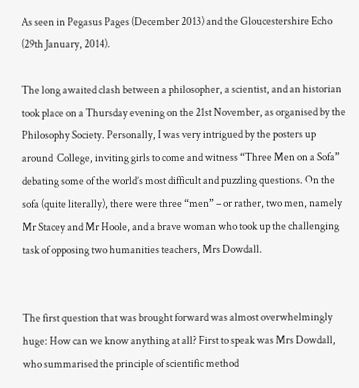As seen in Pegasus Pages (December 2013) and the Gloucestershire Echo (29th January, 2014).

The long awaited clash between a philosopher, a scientist, and an historian took place on a Thursday evening on the 21st November, as organised by the Philosophy Society. Personally, I was very intrigued by the posters up around  College, inviting girls to come and witness “Three Men on a Sofa” debating some of the world’s most difficult and puzzling questions. On the sofa (quite literally), there were three “men” – or rather, two men, namely Mr Stacey and Mr Hoole, and a brave woman who took up the challenging task of opposing two humanities teachers, Mrs Dowdall.


The first question that was brought forward was almost overwhelmingly huge: How can we know anything at all? First to speak was Mrs Dowdall, who summarised the principle of scientific method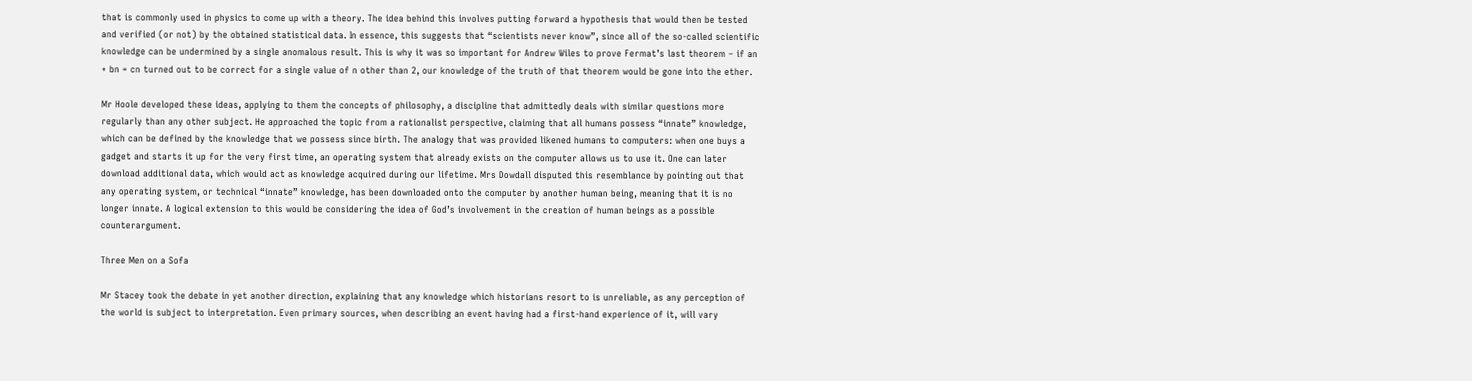that is commonly used in physics to come up with a theory. The idea behind this involves putting forward a hypothesis that would then be tested and verified (or not) by the obtained statistical data. In essence, this suggests that “scientists never know”, since all of the so-called scientific knowledge can be undermined by a single anomalous result. This is why it was so important for Andrew Wiles to prove Fermat’s last theorem – if an + bn = cn turned out to be correct for a single value of n other than 2, our knowledge of the truth of that theorem would be gone into the ether.

Mr Hoole developed these ideas, applying to them the concepts of philosophy, a discipline that admittedly deals with similar questions more regularly than any other subject. He approached the topic from a rationalist perspective, claiming that all humans possess “innate” knowledge, which can be defined by the knowledge that we possess since birth. The analogy that was provided likened humans to computers: when one buys a gadget and starts it up for the very first time, an operating system that already exists on the computer allows us to use it. One can later download additional data, which would act as knowledge acquired during our lifetime. Mrs Dowdall disputed this resemblance by pointing out that any operating system, or technical “innate” knowledge, has been downloaded onto the computer by another human being, meaning that it is no longer innate. A logical extension to this would be considering the idea of God’s involvement in the creation of human beings as a possible counterargument.

Three Men on a Sofa

Mr Stacey took the debate in yet another direction, explaining that any knowledge which historians resort to is unreliable, as any perception of the world is subject to interpretation. Even primary sources, when describing an event having had a first-hand experience of it, will vary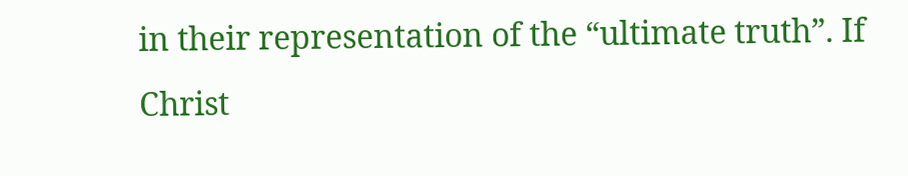in their representation of the “ultimate truth”. If Christ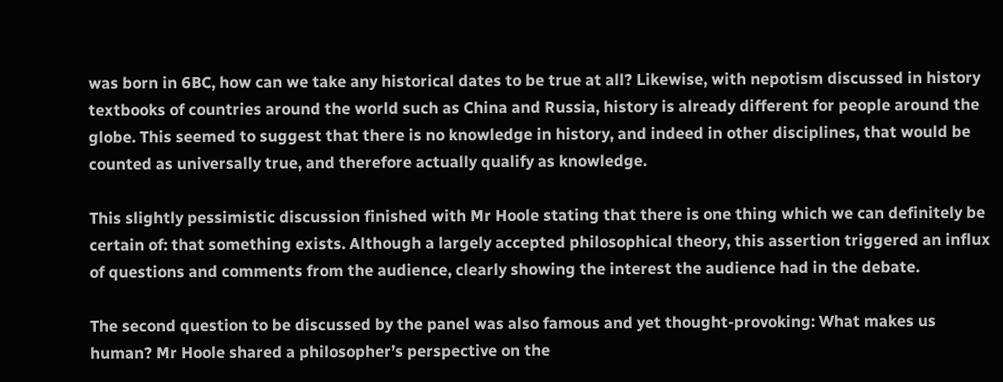was born in 6BC, how can we take any historical dates to be true at all? Likewise, with nepotism discussed in history textbooks of countries around the world such as China and Russia, history is already different for people around the globe. This seemed to suggest that there is no knowledge in history, and indeed in other disciplines, that would be counted as universally true, and therefore actually qualify as knowledge.

This slightly pessimistic discussion finished with Mr Hoole stating that there is one thing which we can definitely be certain of: that something exists. Although a largely accepted philosophical theory, this assertion triggered an influx of questions and comments from the audience, clearly showing the interest the audience had in the debate.

The second question to be discussed by the panel was also famous and yet thought-provoking: What makes us human? Mr Hoole shared a philosopher’s perspective on the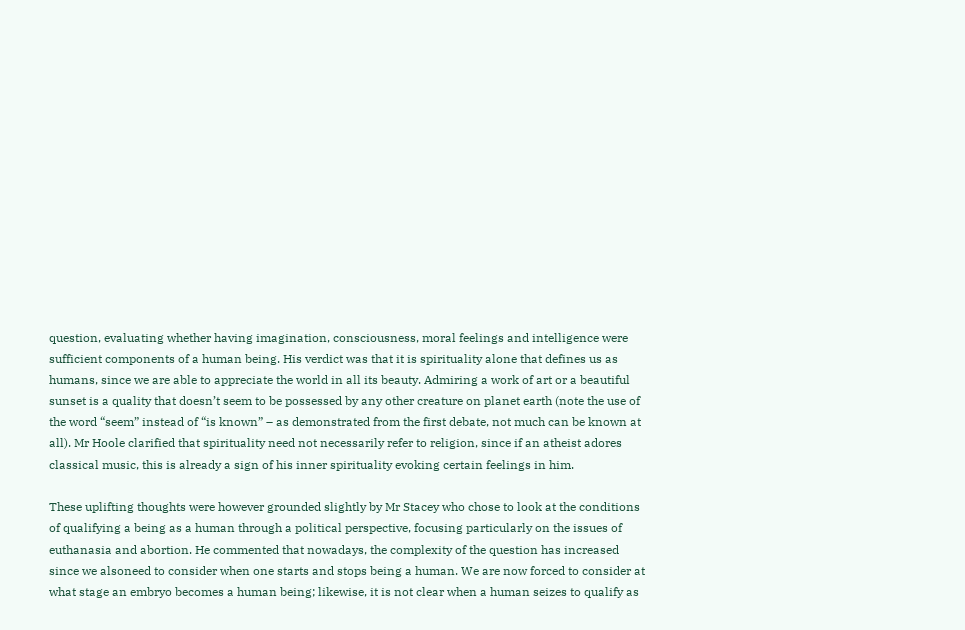question, evaluating whether having imagination, consciousness, moral feelings and intelligence were sufficient components of a human being. His verdict was that it is spirituality alone that defines us as humans, since we are able to appreciate the world in all its beauty. Admiring a work of art or a beautiful sunset is a quality that doesn’t seem to be possessed by any other creature on planet earth (note the use of the word “seem” instead of “is known” – as demonstrated from the first debate, not much can be known at all). Mr Hoole clarified that spirituality need not necessarily refer to religion, since if an atheist adores classical music, this is already a sign of his inner spirituality evoking certain feelings in him.

These uplifting thoughts were however grounded slightly by Mr Stacey who chose to look at the conditions of qualifying a being as a human through a political perspective, focusing particularly on the issues of euthanasia and abortion. He commented that nowadays, the complexity of the question has increased since we alsoneed to consider when one starts and stops being a human. We are now forced to consider at what stage an embryo becomes a human being; likewise, it is not clear when a human seizes to qualify as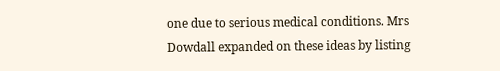one due to serious medical conditions. Mrs Dowdall expanded on these ideas by listing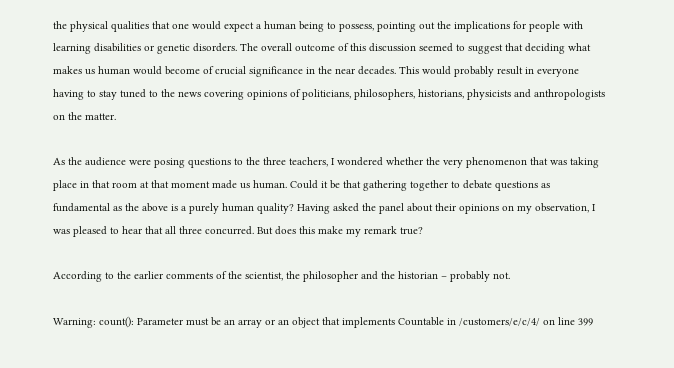the physical qualities that one would expect a human being to possess, pointing out the implications for people with learning disabilities or genetic disorders. The overall outcome of this discussion seemed to suggest that deciding what makes us human would become of crucial significance in the near decades. This would probably result in everyone having to stay tuned to the news covering opinions of politicians, philosophers, historians, physicists and anthropologists on the matter.

As the audience were posing questions to the three teachers, I wondered whether the very phenomenon that was taking place in that room at that moment made us human. Could it be that gathering together to debate questions as fundamental as the above is a purely human quality? Having asked the panel about their opinions on my observation, I was pleased to hear that all three concurred. But does this make my remark true?

According to the earlier comments of the scientist, the philosopher and the historian – probably not.

Warning: count(): Parameter must be an array or an object that implements Countable in /customers/e/c/4/ on line 399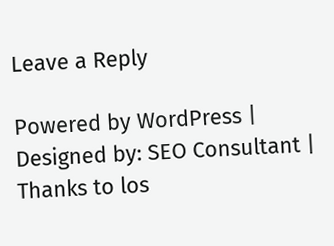Leave a Reply

Powered by WordPress | Designed by: SEO Consultant | Thanks to los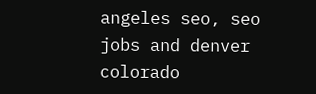angeles seo, seo jobs and denver colorado